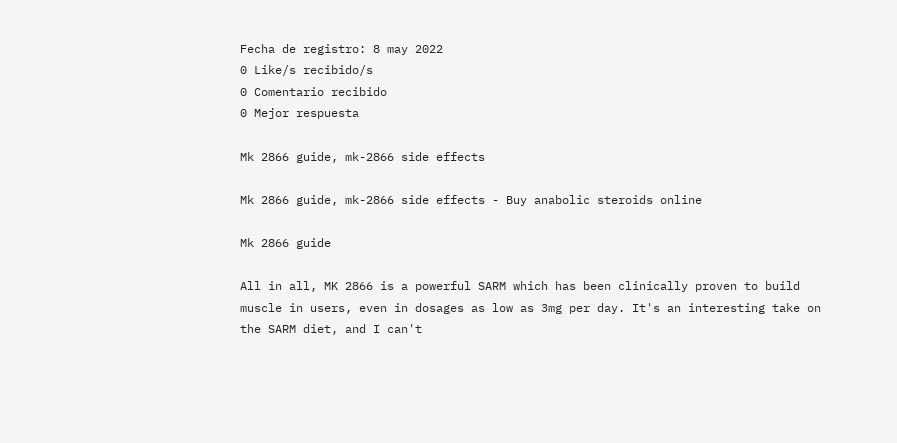Fecha de registro: 8 may 2022
0 Like/s recibido/s
0 Comentario recibido
0 Mejor respuesta

Mk 2866 guide, mk-2866 side effects

Mk 2866 guide, mk-2866 side effects - Buy anabolic steroids online

Mk 2866 guide

All in all, MK 2866 is a powerful SARM which has been clinically proven to build muscle in users, even in dosages as low as 3mg per day. It's an interesting take on the SARM diet, and I can't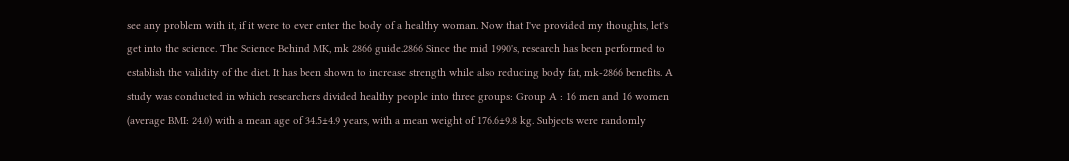see any problem with it, if it were to ever enter the body of a healthy woman. Now that I've provided my thoughts, let's get into the science. The Science Behind MK, mk 2866 guide.2866 Since the mid 1990's, research has been performed to establish the validity of the diet. It has been shown to increase strength while also reducing body fat, mk-2866 benefits. A study was conducted in which researchers divided healthy people into three groups: Group A : 16 men and 16 women (average BMI: 24.0) with a mean age of 34.5±4.9 years, with a mean weight of 176.6±9.8 kg. Subjects were randomly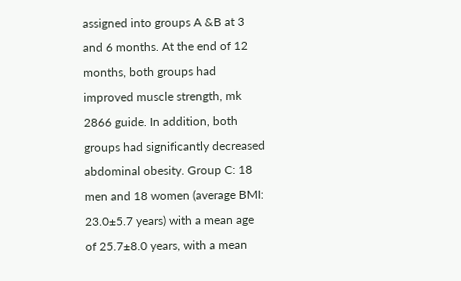assigned into groups A &B at 3 and 6 months. At the end of 12 months, both groups had improved muscle strength, mk 2866 guide. In addition, both groups had significantly decreased abdominal obesity. Group C: 18 men and 18 women (average BMI: 23.0±5.7 years) with a mean age of 25.7±8.0 years, with a mean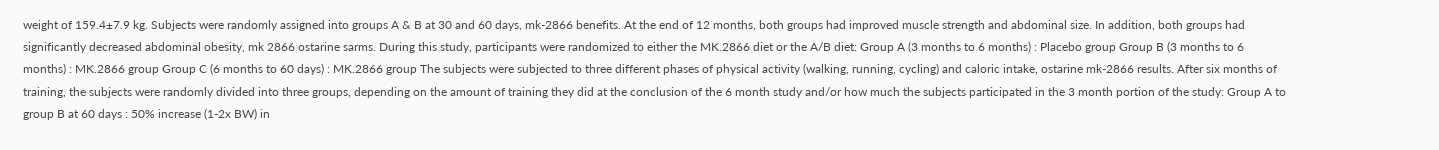weight of 159.4±7.9 kg. Subjects were randomly assigned into groups A & B at 30 and 60 days, mk-2866 benefits. At the end of 12 months, both groups had improved muscle strength and abdominal size. In addition, both groups had significantly decreased abdominal obesity, mk 2866 ostarine sarms. During this study, participants were randomized to either the MK.2866 diet or the A/B diet: Group A (3 months to 6 months) : Placebo group Group B (3 months to 6 months) : MK.2866 group Group C (6 months to 60 days) : MK.2866 group The subjects were subjected to three different phases of physical activity (walking, running, cycling) and caloric intake, ostarine mk-2866 results. After six months of training, the subjects were randomly divided into three groups, depending on the amount of training they did at the conclusion of the 6 month study and/or how much the subjects participated in the 3 month portion of the study: Group A to group B at 60 days : 50% increase (1-2x BW) in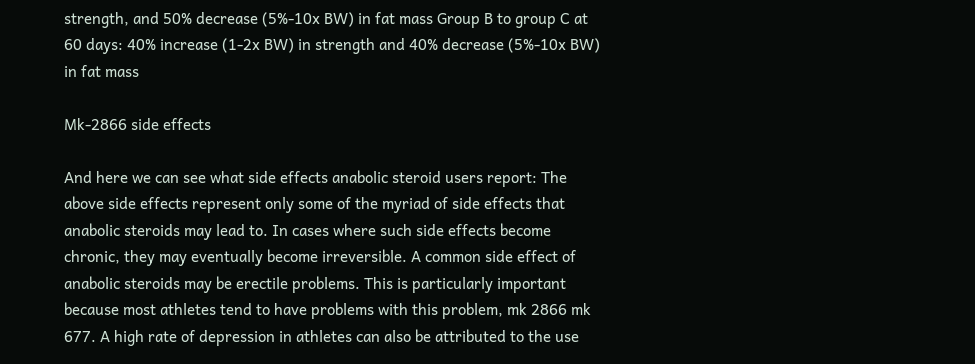strength, and 50% decrease (5%-10x BW) in fat mass Group B to group C at 60 days: 40% increase (1-2x BW) in strength and 40% decrease (5%-10x BW) in fat mass

Mk-2866 side effects

And here we can see what side effects anabolic steroid users report: The above side effects represent only some of the myriad of side effects that anabolic steroids may lead to. In cases where such side effects become chronic, they may eventually become irreversible. A common side effect of anabolic steroids may be erectile problems. This is particularly important because most athletes tend to have problems with this problem, mk 2866 mk 677. A high rate of depression in athletes can also be attributed to the use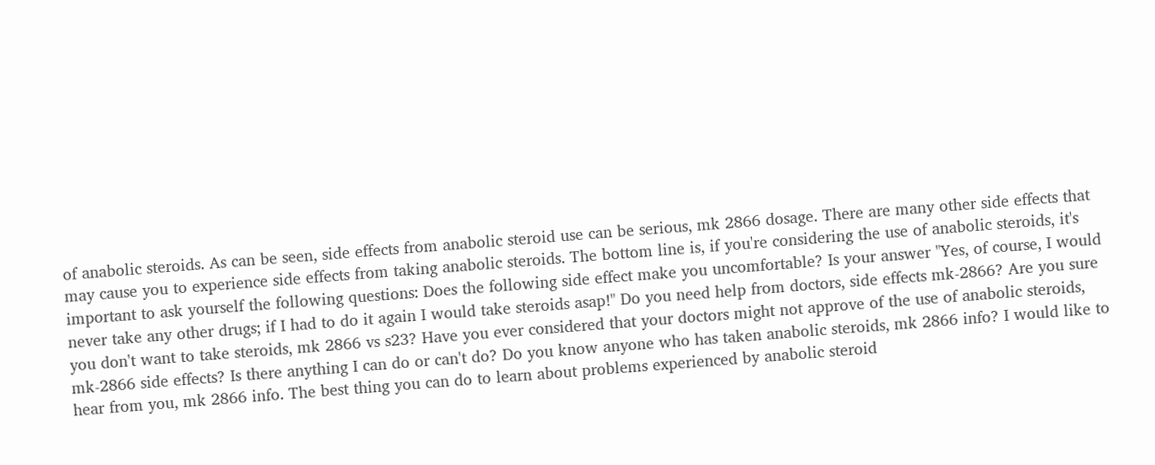of anabolic steroids. As can be seen, side effects from anabolic steroid use can be serious, mk 2866 dosage. There are many other side effects that may cause you to experience side effects from taking anabolic steroids. The bottom line is, if you're considering the use of anabolic steroids, it's important to ask yourself the following questions: Does the following side effect make you uncomfortable? Is your answer "Yes, of course, I would never take any other drugs; if I had to do it again I would take steroids asap!" Do you need help from doctors, side effects mk-2866? Are you sure you don't want to take steroids, mk 2866 vs s23? Have you ever considered that your doctors might not approve of the use of anabolic steroids, mk-2866 side effects? Is there anything I can do or can't do? Do you know anyone who has taken anabolic steroids, mk 2866 info? I would like to hear from you, mk 2866 info. The best thing you can do to learn about problems experienced by anabolic steroid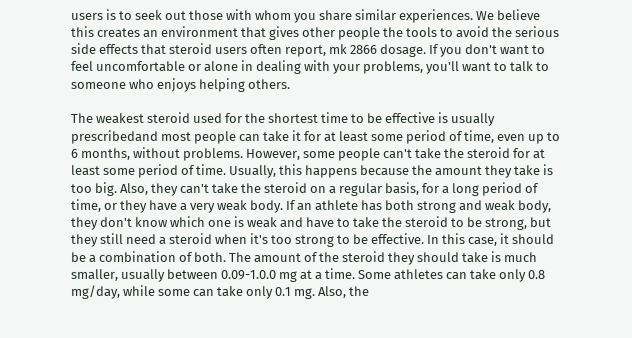users is to seek out those with whom you share similar experiences. We believe this creates an environment that gives other people the tools to avoid the serious side effects that steroid users often report, mk 2866 dosage. If you don't want to feel uncomfortable or alone in dealing with your problems, you'll want to talk to someone who enjoys helping others.

The weakest steroid used for the shortest time to be effective is usually prescribedand most people can take it for at least some period of time, even up to 6 months, without problems. However, some people can't take the steroid for at least some period of time. Usually, this happens because the amount they take is too big. Also, they can't take the steroid on a regular basis, for a long period of time, or they have a very weak body. If an athlete has both strong and weak body, they don't know which one is weak and have to take the steroid to be strong, but they still need a steroid when it's too strong to be effective. In this case, it should be a combination of both. The amount of the steroid they should take is much smaller, usually between 0.09-1.0.0 mg at a time. Some athletes can take only 0.8 mg/day, while some can take only 0.1 mg. Also, the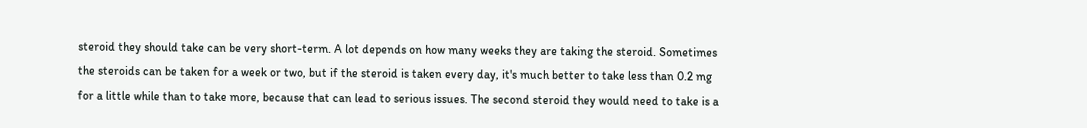steroid they should take can be very short-term. A lot depends on how many weeks they are taking the steroid. Sometimes the steroids can be taken for a week or two, but if the steroid is taken every day, it's much better to take less than 0.2 mg for a little while than to take more, because that can lead to serious issues. The second steroid they would need to take is a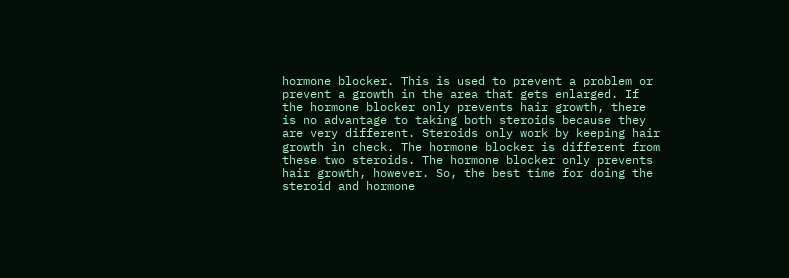hormone blocker. This is used to prevent a problem or prevent a growth in the area that gets enlarged. If the hormone blocker only prevents hair growth, there is no advantage to taking both steroids because they are very different. Steroids only work by keeping hair growth in check. The hormone blocker is different from these two steroids. The hormone blocker only prevents hair growth, however. So, the best time for doing the steroid and hormone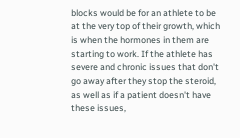blocks would be for an athlete to be at the very top of their growth, which is when the hormones in them are starting to work. If the athlete has severe and chronic issues that don't go away after they stop the steroid, as well as if a patient doesn't have these issues,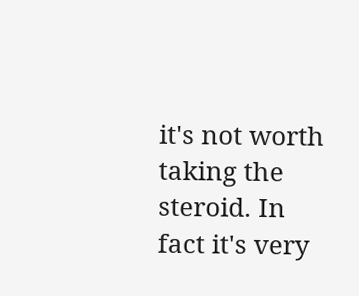it's not worth taking the steroid. In fact it's very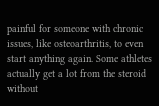painful for someone with chronic issues, like osteoarthritis, to even start anything again. Some athletes actually get a lot from the steroid without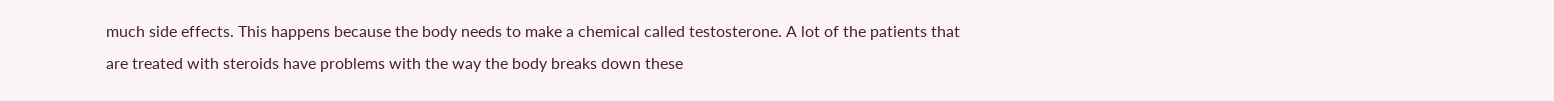much side effects. This happens because the body needs to make a chemical called testosterone. A lot of the patients that are treated with steroids have problems with the way the body breaks down these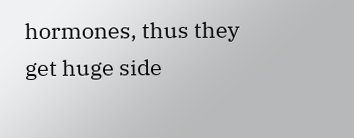hormones, thus they get huge side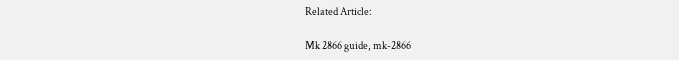Related Article:

Mk 2866 guide, mk-2866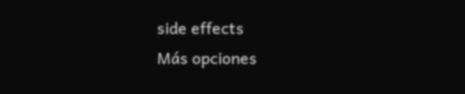side effects
Más opciones